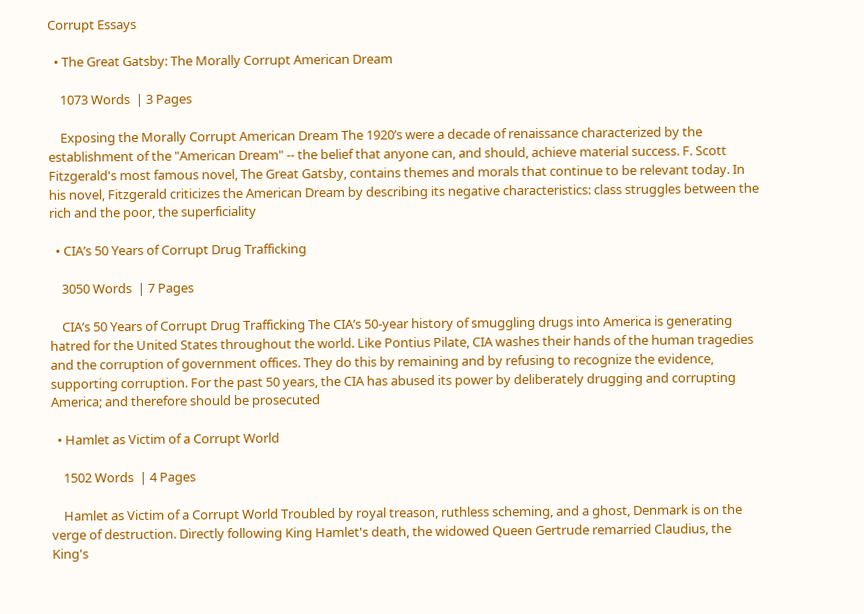Corrupt Essays

  • The Great Gatsby: The Morally Corrupt American Dream

    1073 Words  | 3 Pages

    Exposing the Morally Corrupt American Dream The 1920’s were a decade of renaissance characterized by the establishment of the "American Dream" -- the belief that anyone can, and should, achieve material success. F. Scott Fitzgerald's most famous novel, The Great Gatsby, contains themes and morals that continue to be relevant today. In his novel, Fitzgerald criticizes the American Dream by describing its negative characteristics: class struggles between the rich and the poor, the superficiality

  • CIA’s 50 Years of Corrupt Drug Trafficking

    3050 Words  | 7 Pages

    CIA’s 50 Years of Corrupt Drug Trafficking The CIA’s 50-year history of smuggling drugs into America is generating hatred for the United States throughout the world. Like Pontius Pilate, CIA washes their hands of the human tragedies and the corruption of government offices. They do this by remaining and by refusing to recognize the evidence, supporting corruption. For the past 50 years, the CIA has abused its power by deliberately drugging and corrupting America; and therefore should be prosecuted

  • Hamlet as Victim of a Corrupt World

    1502 Words  | 4 Pages

    Hamlet as Victim of a Corrupt World Troubled by royal treason, ruthless scheming, and a ghost, Denmark is on the verge of destruction. Directly following King Hamlet's death, the widowed Queen Gertrude remarried Claudius, the King's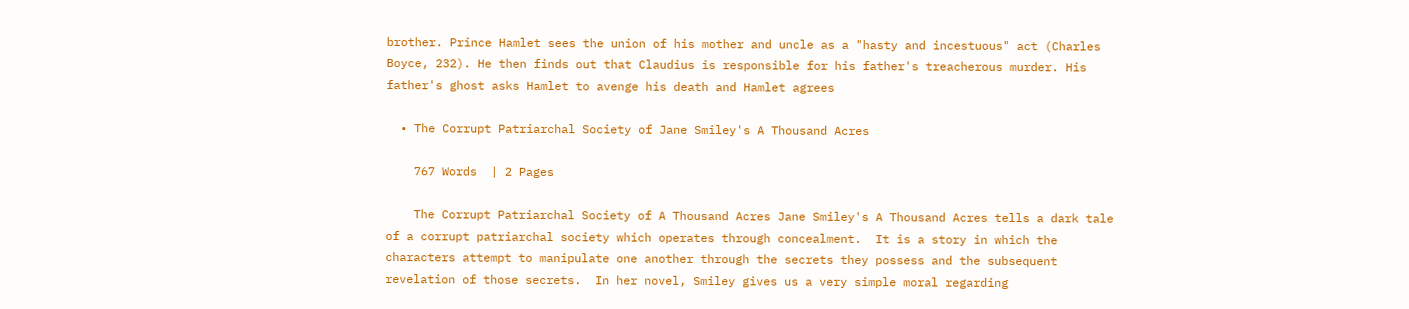brother. Prince Hamlet sees the union of his mother and uncle as a "hasty and incestuous" act (Charles Boyce, 232). He then finds out that Claudius is responsible for his father's treacherous murder. His father's ghost asks Hamlet to avenge his death and Hamlet agrees

  • The Corrupt Patriarchal Society of Jane Smiley's A Thousand Acres

    767 Words  | 2 Pages

    The Corrupt Patriarchal Society of A Thousand Acres Jane Smiley's A Thousand Acres tells a dark tale of a corrupt patriarchal society which operates through concealment.  It is a story in which the characters attempt to manipulate one another through the secrets they possess and the subsequent revelation of those secrets.  In her novel, Smiley gives us a very simple moral regarding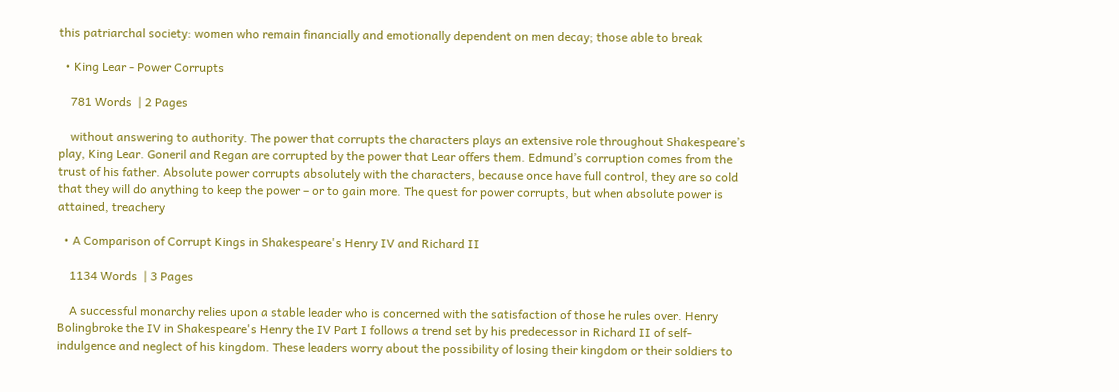this patriarchal society: women who remain financially and emotionally dependent on men decay; those able to break

  • King Lear - Power Corrupts

    781 Words  | 2 Pages

    without answering to authority. The power that corrupts the characters plays an extensive role throughout Shakespeare’s play, King Lear. Goneril and Regan are corrupted by the power that Lear offers them. Edmund’s corruption comes from the trust of his father. Absolute power corrupts absolutely with the characters, because once have full control, they are so cold that they will do anything to keep the power – or to gain more. The quest for power corrupts, but when absolute power is attained, treachery

  • A Comparison of Corrupt Kings in Shakespeare's Henry IV and Richard II

    1134 Words  | 3 Pages

    A successful monarchy relies upon a stable leader who is concerned with the satisfaction of those he rules over. Henry Bolingbroke the IV in Shakespeare's Henry the IV Part I follows a trend set by his predecessor in Richard II of self-indulgence and neglect of his kingdom. These leaders worry about the possibility of losing their kingdom or their soldiers to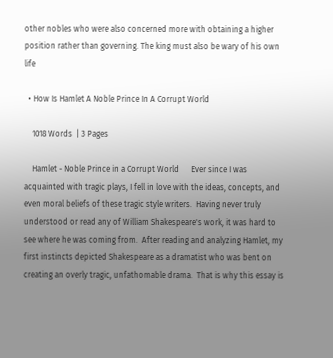other nobles who were also concerned more with obtaining a higher position rather than governing. The king must also be wary of his own life

  • How Is Hamlet A Noble Prince In A Corrupt World

    1018 Words  | 3 Pages

    Hamlet - Noble Prince in a Corrupt World      Ever since I was acquainted with tragic plays, I fell in love with the ideas, concepts, and even moral beliefs of these tragic style writers.  Having never truly understood or read any of William Shakespeare's work, it was hard to see where he was coming from.  After reading and analyzing Hamlet, my first instincts depicted Shakespeare as a dramatist who was bent on creating an overly tragic, unfathomable drama.  That is why this essay is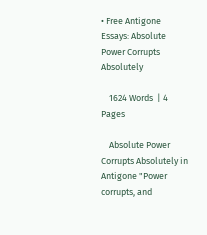• Free Antigone Essays: Absolute Power Corrupts Absolutely

    1624 Words  | 4 Pages

    Absolute Power Corrupts Absolutely in Antigone "Power corrupts, and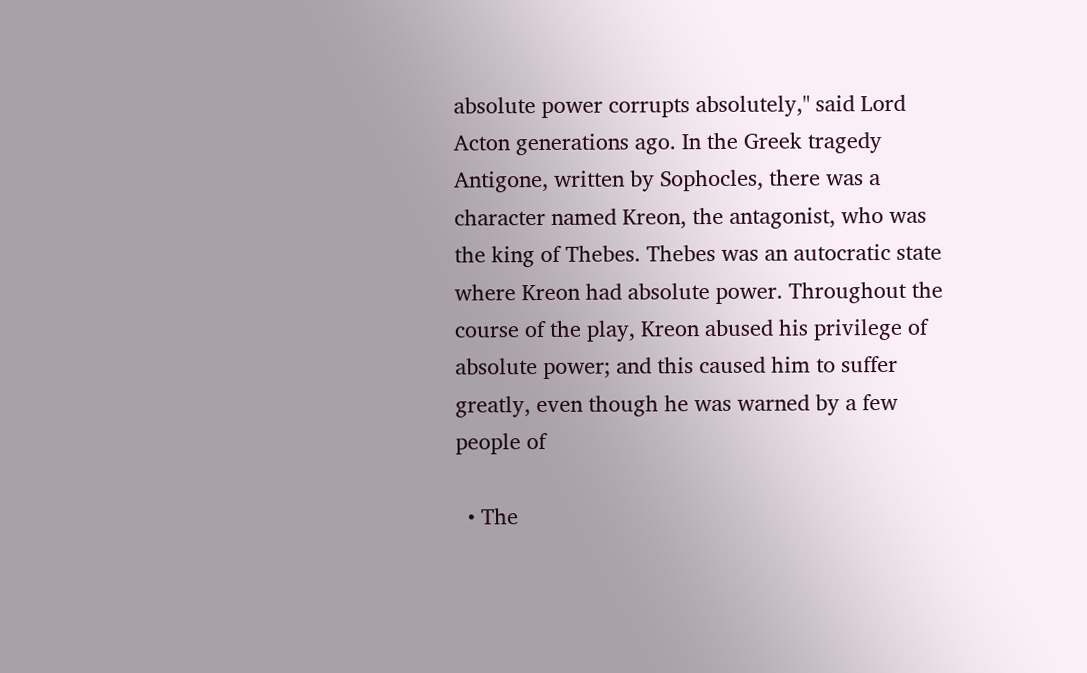absolute power corrupts absolutely," said Lord Acton generations ago. In the Greek tragedy Antigone, written by Sophocles, there was a character named Kreon, the antagonist, who was the king of Thebes. Thebes was an autocratic state where Kreon had absolute power. Throughout the course of the play, Kreon abused his privilege of absolute power; and this caused him to suffer greatly, even though he was warned by a few people of

  • The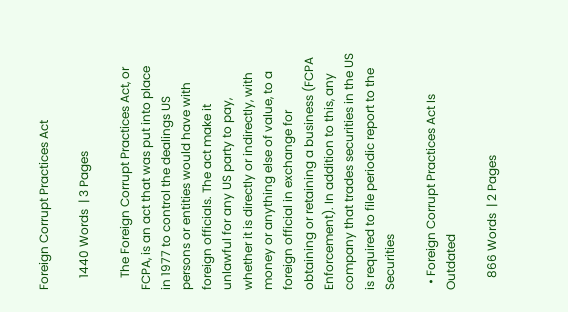Foreign Corrupt Practices Act

    1440 Words  | 3 Pages

    The Foreign Corrupt Practices Act, or FCPA, is an act that was put into place in 1977 to control the dealings US persons or entities would have with foreign officials. The act make it unlawful for any US party to pay, whether it is directly or indirectly, with money or anything else of value, to a foreign official in exchange for obtaining or retaining a business (FCPA Enforcement). In addition to this, any company that trades securities in the US is required to file periodic report to the Securities

  • Foreign Corrupt Practices Act Is Outdated

    866 Words  | 2 Pages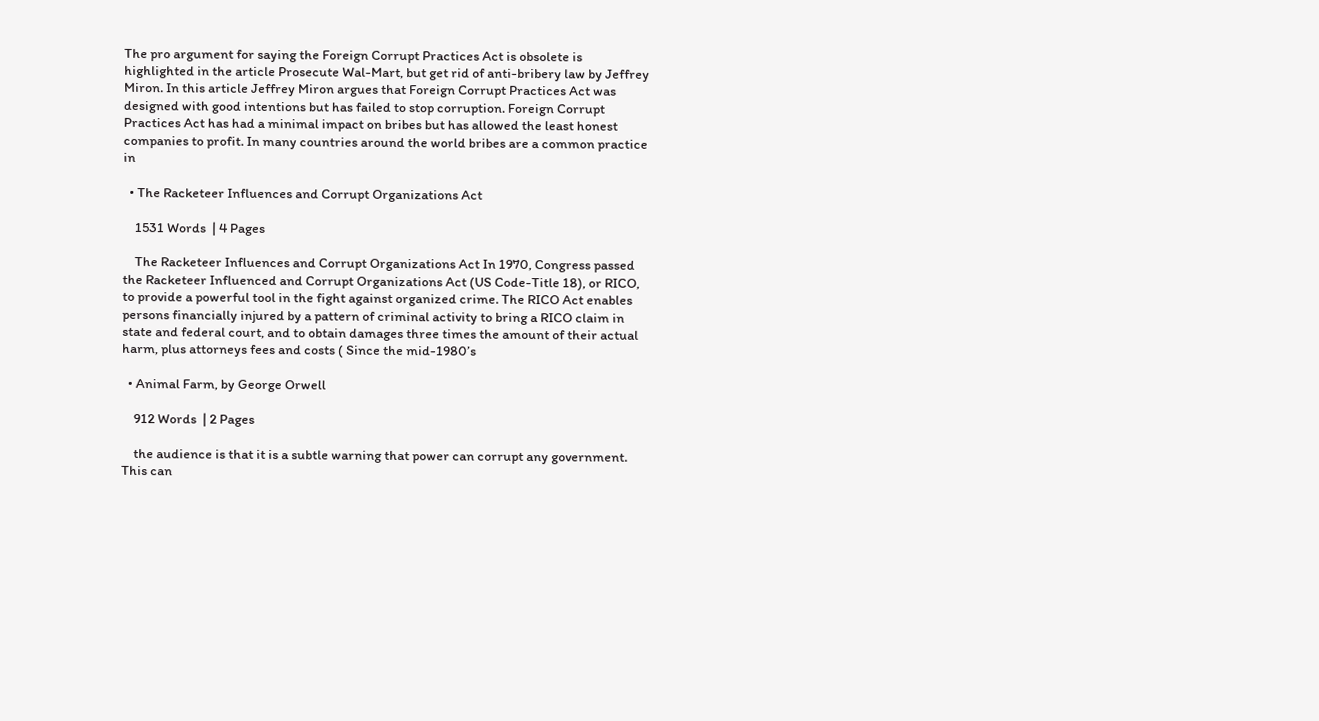The pro argument for saying the Foreign Corrupt Practices Act is obsolete is highlighted in the article Prosecute Wal-Mart, but get rid of anti-bribery law by Jeffrey Miron. In this article Jeffrey Miron argues that Foreign Corrupt Practices Act was designed with good intentions but has failed to stop corruption. Foreign Corrupt Practices Act has had a minimal impact on bribes but has allowed the least honest companies to profit. In many countries around the world bribes are a common practice in

  • The Racketeer Influences and Corrupt Organizations Act

    1531 Words  | 4 Pages

    The Racketeer Influences and Corrupt Organizations Act In 1970, Congress passed the Racketeer Influenced and Corrupt Organizations Act (US Code-Title 18), or RICO, to provide a powerful tool in the fight against organized crime. The RICO Act enables persons financially injured by a pattern of criminal activity to bring a RICO claim in state and federal court, and to obtain damages three times the amount of their actual harm, plus attorneys fees and costs ( Since the mid-1980’s

  • Animal Farm, by George Orwell

    912 Words  | 2 Pages

    the audience is that it is a subtle warning that power can corrupt any government. This can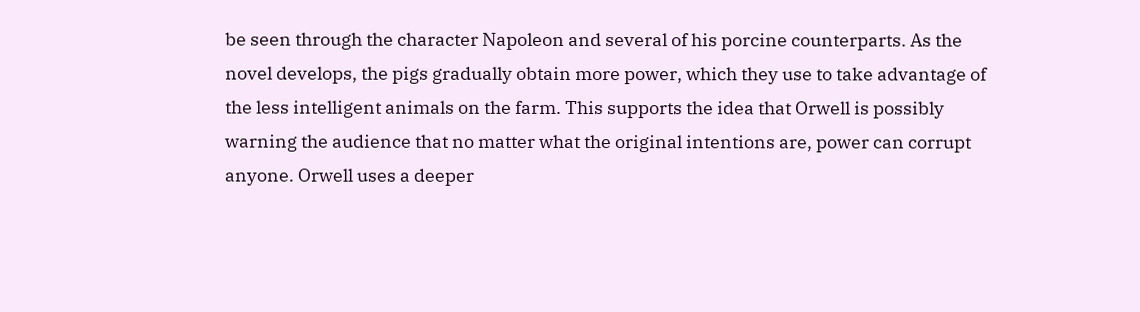be seen through the character Napoleon and several of his porcine counterparts. As the novel develops, the pigs gradually obtain more power, which they use to take advantage of the less intelligent animals on the farm. This supports the idea that Orwell is possibly warning the audience that no matter what the original intentions are, power can corrupt anyone. Orwell uses a deeper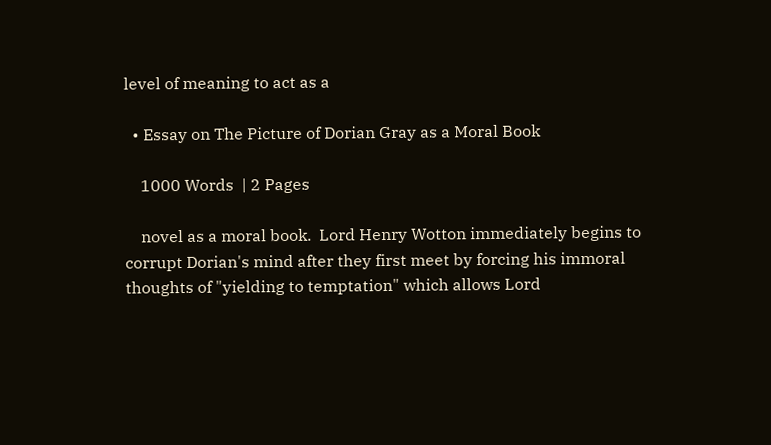level of meaning to act as a

  • Essay on The Picture of Dorian Gray as a Moral Book

    1000 Words  | 2 Pages

    novel as a moral book.  Lord Henry Wotton immediately begins to corrupt Dorian's mind after they first meet by forcing his immoral thoughts of "yielding to temptation" which allows Lord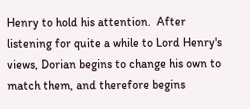Henry to hold his attention.  After listening for quite a while to Lord Henry's views, Dorian begins to change his own to match them, and therefore begins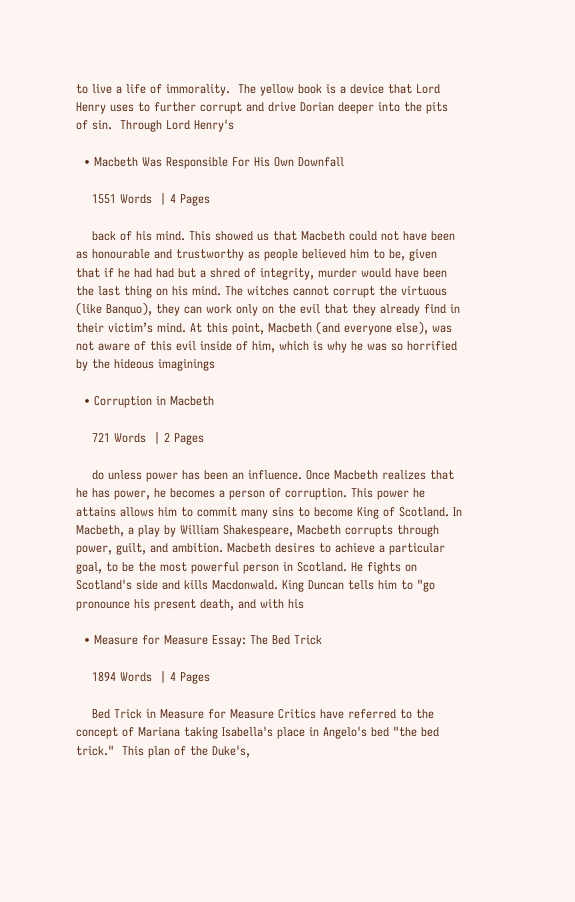to live a life of immorality.  The yellow book is a device that Lord Henry uses to further corrupt and drive Dorian deeper into the pits of sin.  Through Lord Henry's

  • Macbeth Was Responsible For His Own Downfall

    1551 Words  | 4 Pages

    back of his mind. This showed us that Macbeth could not have been as honourable and trustworthy as people believed him to be, given that if he had had but a shred of integrity, murder would have been the last thing on his mind. The witches cannot corrupt the virtuous (like Banquo), they can work only on the evil that they already find in their victim’s mind. At this point, Macbeth (and everyone else), was not aware of this evil inside of him, which is why he was so horrified by the hideous imaginings

  • Corruption in Macbeth

    721 Words  | 2 Pages

    do unless power has been an influence. Once Macbeth realizes that he has power, he becomes a person of corruption. This power he attains allows him to commit many sins to become King of Scotland. In Macbeth, a play by William Shakespeare, Macbeth corrupts through power, guilt, and ambition. Macbeth desires to achieve a particular goal, to be the most powerful person in Scotland. He fights on Scotland's side and kills Macdonwald. King Duncan tells him to "go pronounce his present death, and with his

  • Measure for Measure Essay: The Bed Trick

    1894 Words  | 4 Pages

    Bed Trick in Measure for Measure Critics have referred to the concept of Mariana taking Isabella's place in Angelo's bed "the bed trick."  This plan of the Duke's,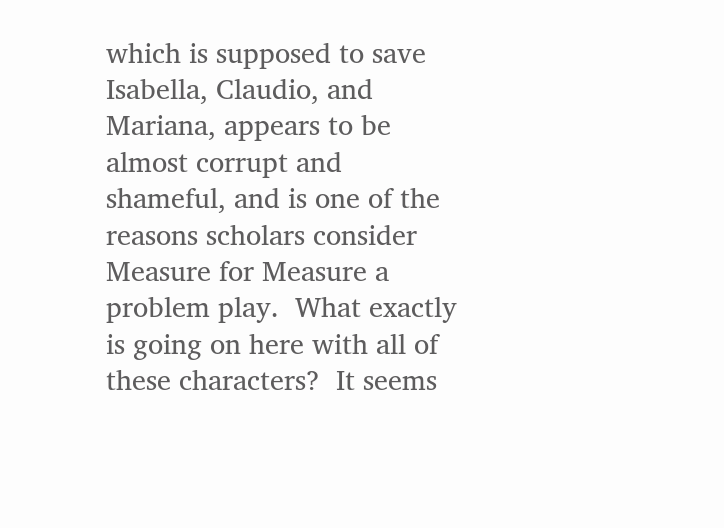which is supposed to save Isabella, Claudio, and Mariana, appears to be almost corrupt and shameful, and is one of the reasons scholars consider Measure for Measure a problem play.  What exactly is going on here with all of these characters?  It seems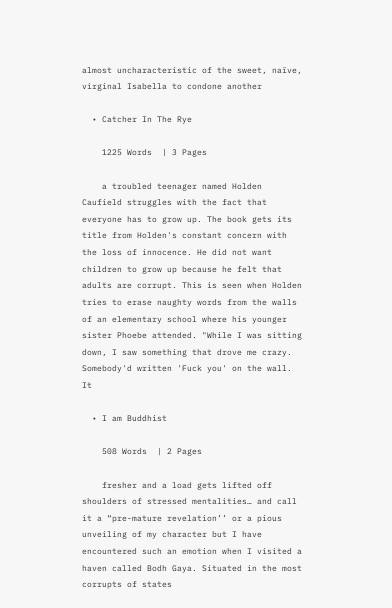almost uncharacteristic of the sweet, naïve, virginal Isabella to condone another

  • Catcher In The Rye

    1225 Words  | 3 Pages

    a troubled teenager named Holden Caufield struggles with the fact that everyone has to grow up. The book gets its title from Holden's constant concern with the loss of innocence. He did not want children to grow up because he felt that adults are corrupt. This is seen when Holden tries to erase naughty words from the walls of an elementary school where his younger sister Phoebe attended. "While I was sitting down, I saw something that drove me crazy. Somebody'd written 'Fuck you' on the wall. It

  • I am Buddhist

    508 Words  | 2 Pages

    fresher and a load gets lifted off shoulders of stressed mentalities… and call it a “pre-mature revelation’’ or a pious unveiling of my character but I have encountered such an emotion when I visited a haven called Bodh Gaya. Situated in the most corrupts of states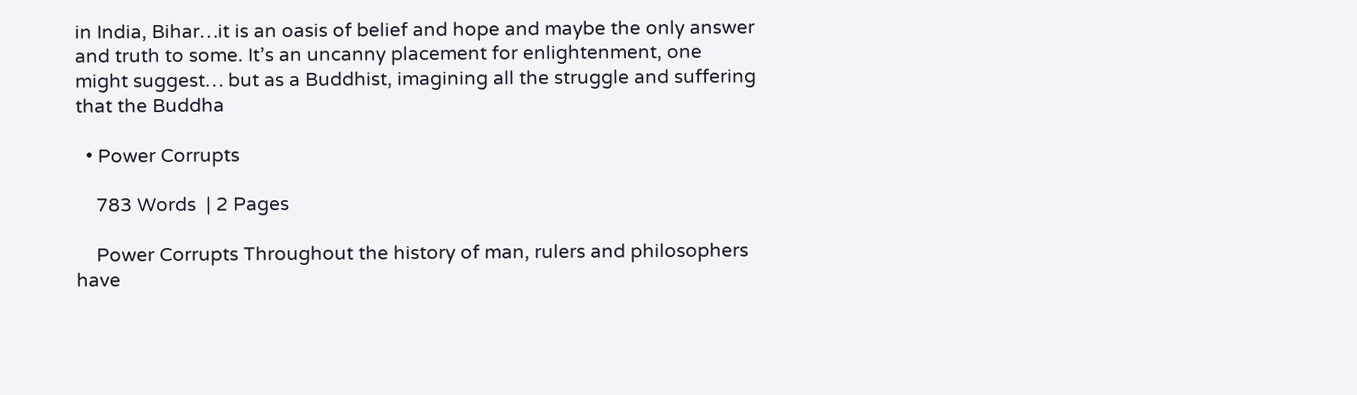in India, Bihar…it is an oasis of belief and hope and maybe the only answer and truth to some. It’s an uncanny placement for enlightenment, one might suggest… but as a Buddhist, imagining all the struggle and suffering that the Buddha

  • Power Corrupts

    783 Words  | 2 Pages

    Power Corrupts Throughout the history of man, rulers and philosophers have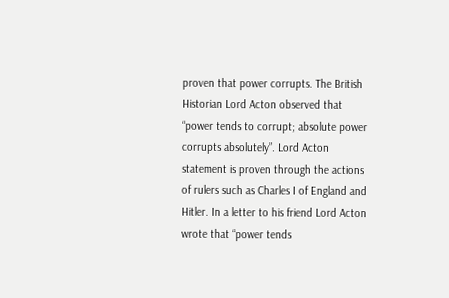proven that power corrupts. The British Historian Lord Acton observed that “power tends to corrupt; absolute power corrupts absolutely”. Lord Acton statement is proven through the actions of rulers such as Charles I of England and Hitler. In a letter to his friend Lord Acton wrote that “power tends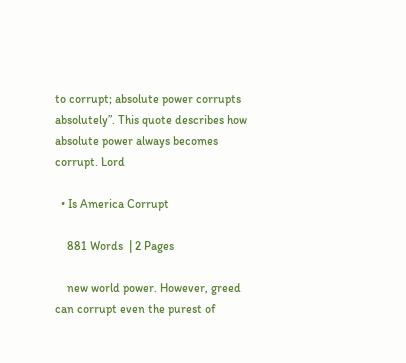to corrupt; absolute power corrupts absolutely”. This quote describes how absolute power always becomes corrupt. Lord

  • Is America Corrupt

    881 Words  | 2 Pages

    new world power. However, greed can corrupt even the purest of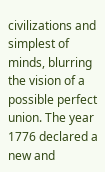civilizations and simplest of minds, blurring the vision of a possible perfect union. The year 1776 declared a new and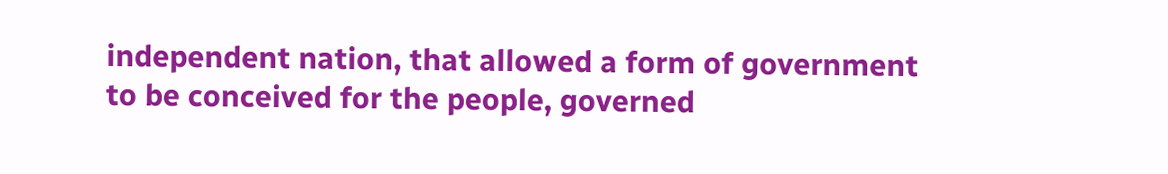independent nation, that allowed a form of government to be conceived for the people, governed